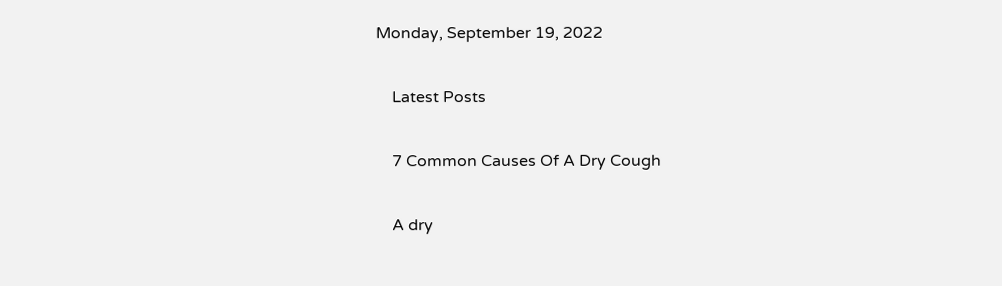Monday, September 19, 2022

    Latest Posts

    7 Common Causes Of A Dry Cough

    A dry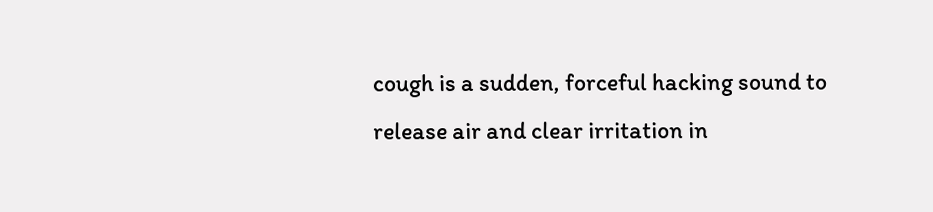cough is a sudden, forceful hacking sound to release air and clear irritation in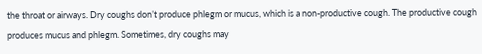the throat or airways. Dry coughs don’t produce phlegm or mucus, which is a non-productive cough. The productive cough produces mucus and phlegm. Sometimes, dry coughs may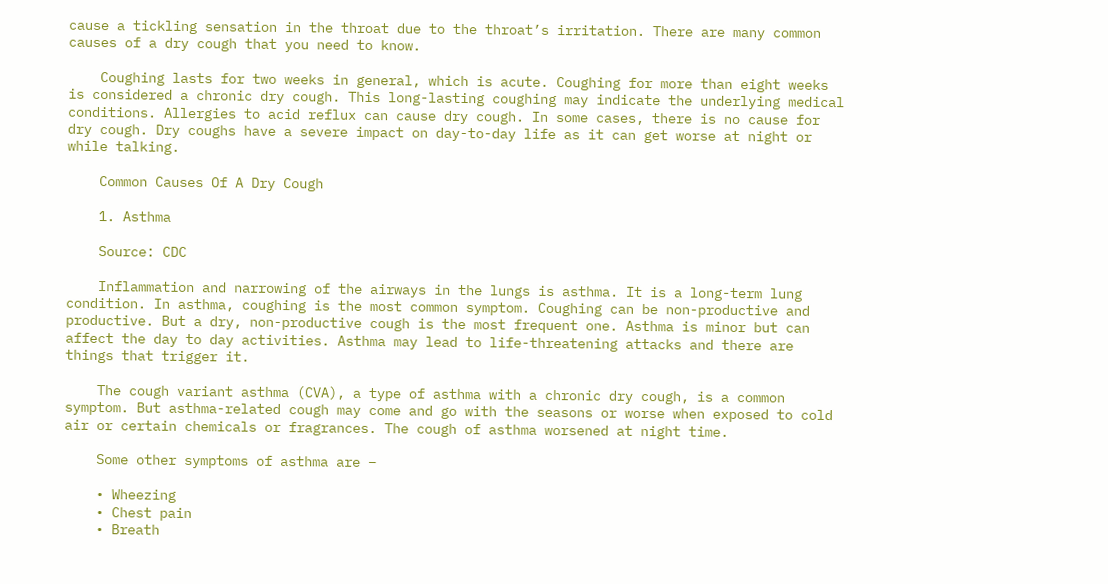cause a tickling sensation in the throat due to the throat’s irritation. There are many common causes of a dry cough that you need to know.

    Coughing lasts for two weeks in general, which is acute. Coughing for more than eight weeks is considered a chronic dry cough. This long-lasting coughing may indicate the underlying medical conditions. Allergies to acid reflux can cause dry cough. In some cases, there is no cause for dry cough. Dry coughs have a severe impact on day-to-day life as it can get worse at night or while talking.

    Common Causes Of A Dry Cough

    1. Asthma

    Source: CDC

    Inflammation and narrowing of the airways in the lungs is asthma. It is a long-term lung condition. In asthma, coughing is the most common symptom. Coughing can be non-productive and productive. But a dry, non-productive cough is the most frequent one. Asthma is minor but can affect the day to day activities. Asthma may lead to life-threatening attacks and there are things that trigger it.

    The cough variant asthma (CVA), a type of asthma with a chronic dry cough, is a common symptom. But asthma-related cough may come and go with the seasons or worse when exposed to cold air or certain chemicals or fragrances. The cough of asthma worsened at night time.

    Some other symptoms of asthma are –

    • Wheezing
    • Chest pain
    • Breath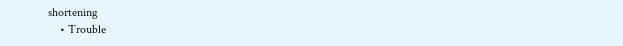shortening
    • Trouble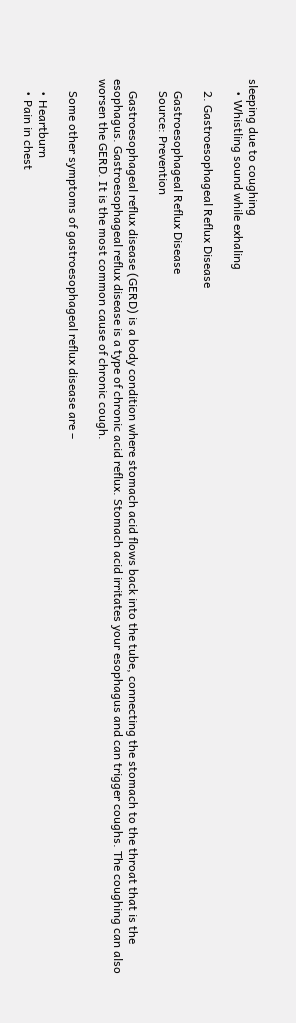sleeping due to coughing
    • Whistling sound while exhaling

    2. Gastroesophageal Reflux Disease

    Gastroesophageal Reflux Disease
    Source: Prevention

    Gastroesophageal reflux disease (GERD) is a body condition where stomach acid flows back into the tube, connecting the stomach to the throat that is the esophagus. Gastroesophageal reflux disease is a type of chronic acid reflux. Stomach acid irritates your esophagus and can trigger coughs. The coughing can also worsen the GERD. It is the most common cause of chronic cough.

    Some other symptoms of gastroesophageal reflux disease are –

    • Heartburn
    • Pain in chest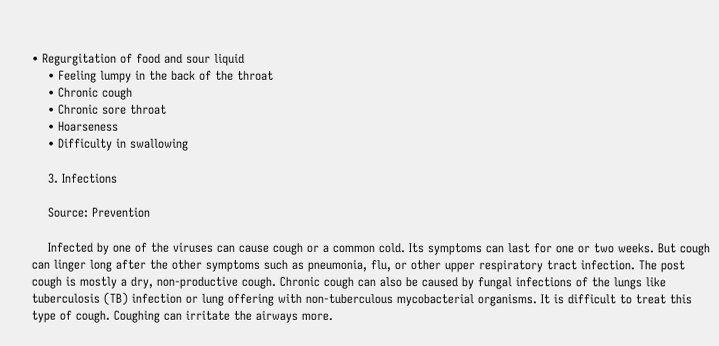• Regurgitation of food and sour liquid
    • Feeling lumpy in the back of the throat
    • Chronic cough
    • Chronic sore throat
    • Hoarseness
    • Difficulty in swallowing

    3. Infections

    Source: Prevention

    Infected by one of the viruses can cause cough or a common cold. Its symptoms can last for one or two weeks. But cough can linger long after the other symptoms such as pneumonia, flu, or other upper respiratory tract infection. The post cough is mostly a dry, non-productive cough. Chronic cough can also be caused by fungal infections of the lungs like tuberculosis (TB) infection or lung offering with non-tuberculous mycobacterial organisms. It is difficult to treat this type of cough. Coughing can irritate the airways more.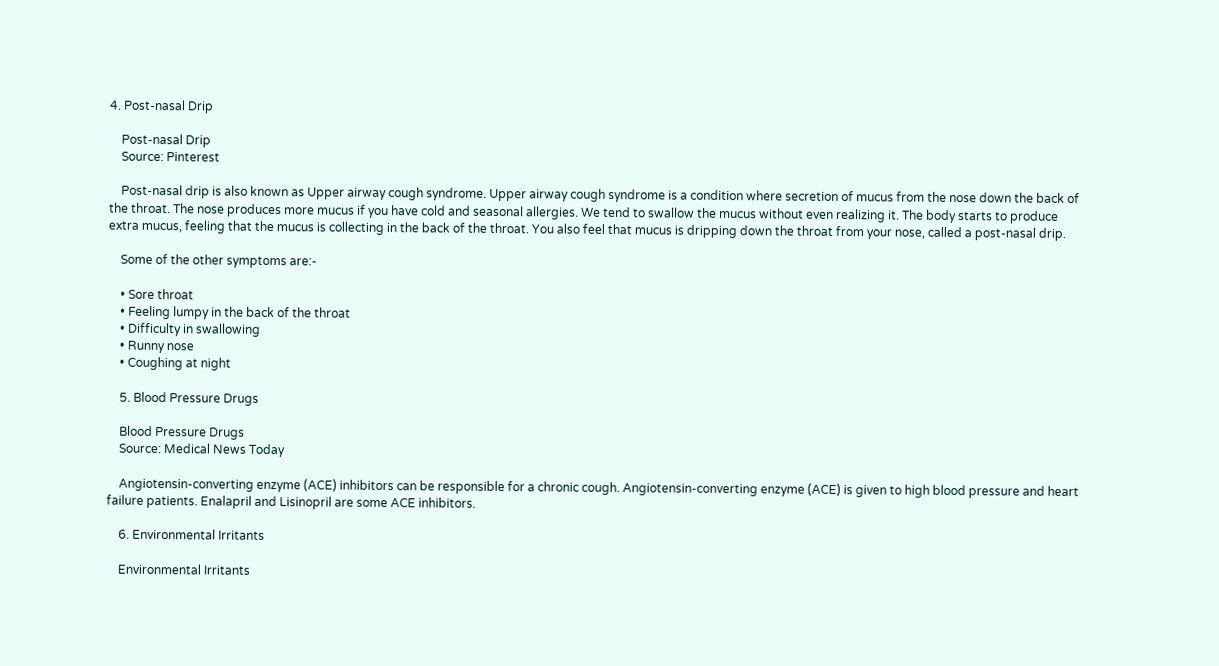4. Post-nasal Drip

    Post-nasal Drip
    Source: Pinterest

    Post-nasal drip is also known as Upper airway cough syndrome. Upper airway cough syndrome is a condition where secretion of mucus from the nose down the back of the throat. The nose produces more mucus if you have cold and seasonal allergies. We tend to swallow the mucus without even realizing it. The body starts to produce extra mucus, feeling that the mucus is collecting in the back of the throat. You also feel that mucus is dripping down the throat from your nose, called a post-nasal drip.

    Some of the other symptoms are:-

    • Sore throat
    • Feeling lumpy in the back of the throat
    • Difficulty in swallowing
    • Runny nose
    • Coughing at night

    5. Blood Pressure Drugs

    Blood Pressure Drugs
    Source: Medical News Today

    Angiotensin-converting enzyme (ACE) inhibitors can be responsible for a chronic cough. Angiotensin-converting enzyme (ACE) is given to high blood pressure and heart failure patients. Enalapril and Lisinopril are some ACE inhibitors.

    6. Environmental Irritants

    Environmental Irritants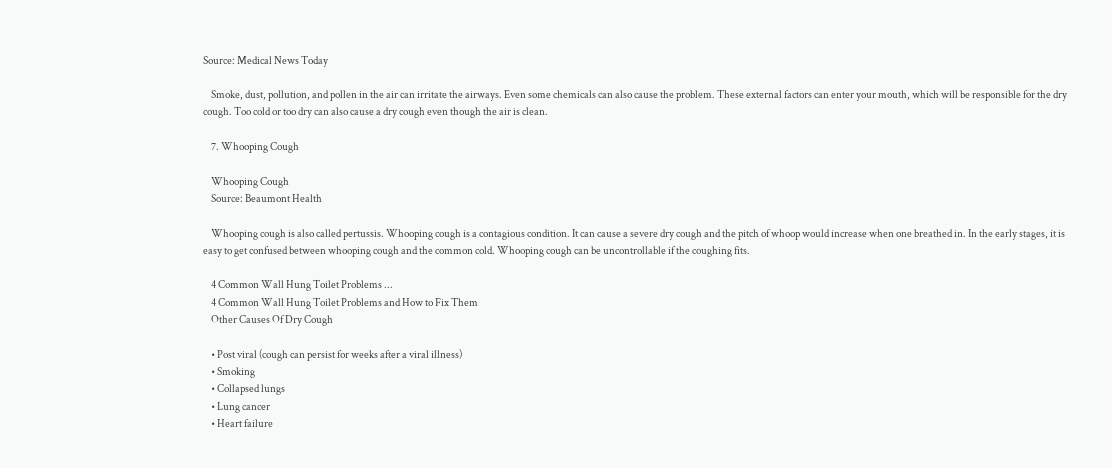Source: Medical News Today

    Smoke, dust, pollution, and pollen in the air can irritate the airways. Even some chemicals can also cause the problem. These external factors can enter your mouth, which will be responsible for the dry cough. Too cold or too dry can also cause a dry cough even though the air is clean.

    7. Whooping Cough

    Whooping Cough
    Source: Beaumont Health

    Whooping cough is also called pertussis. Whooping cough is a contagious condition. It can cause a severe dry cough and the pitch of whoop would increase when one breathed in. In the early stages, it is easy to get confused between whooping cough and the common cold. Whooping cough can be uncontrollable if the coughing fits.

    4 Common Wall Hung Toilet Problems ...
    4 Common Wall Hung Toilet Problems and How to Fix Them
    Other Causes Of Dry Cough

    • Post viral (cough can persist for weeks after a viral illness)
    • Smoking
    • Collapsed lungs
    • Lung cancer
    • Heart failure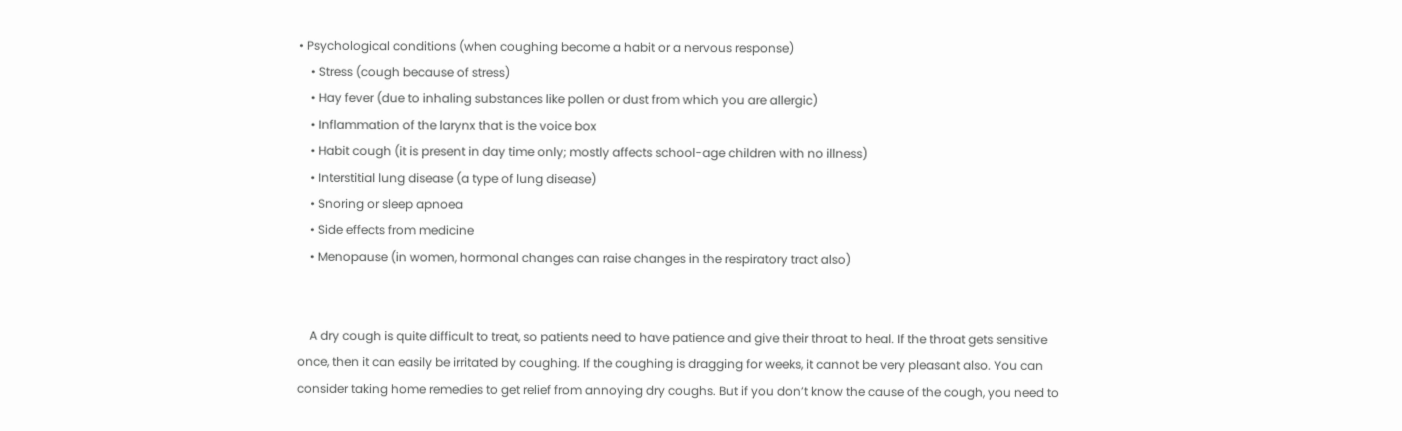• Psychological conditions (when coughing become a habit or a nervous response)
    • Stress (cough because of stress)
    • Hay fever (due to inhaling substances like pollen or dust from which you are allergic)
    • Inflammation of the larynx that is the voice box
    • Habit cough (it is present in day time only; mostly affects school-age children with no illness)
    • Interstitial lung disease (a type of lung disease)
    • Snoring or sleep apnoea
    • Side effects from medicine
    • Menopause (in women, hormonal changes can raise changes in the respiratory tract also)


    A dry cough is quite difficult to treat, so patients need to have patience and give their throat to heal. If the throat gets sensitive once, then it can easily be irritated by coughing. If the coughing is dragging for weeks, it cannot be very pleasant also. You can consider taking home remedies to get relief from annoying dry coughs. But if you don’t know the cause of the cough, you need to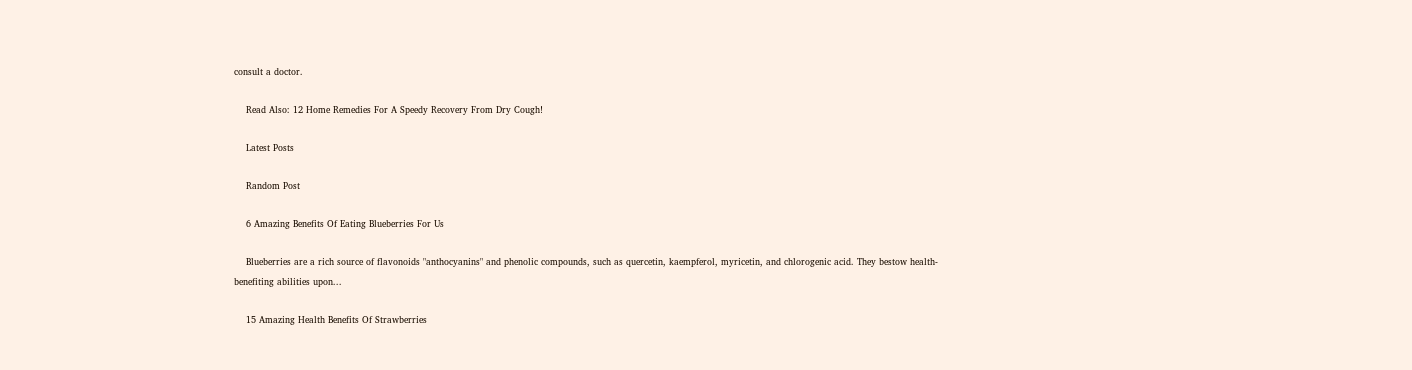consult a doctor.

    Read Also: 12 Home Remedies For A Speedy Recovery From Dry Cough!

    Latest Posts

    Random Post

    6 Amazing Benefits Of Eating Blueberries For Us

    Blueberries are a rich source of flavonoids "anthocyanins" and phenolic compounds, such as quercetin, kaempferol, myricetin, and chlorogenic acid. They bestow health-benefiting abilities upon...

    15 Amazing Health Benefits Of Strawberries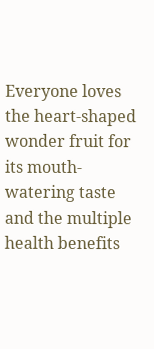Everyone loves the heart-shaped wonder fruit for its mouth-watering taste and the multiple health benefits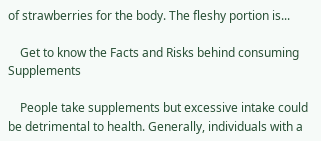of strawberries for the body. The fleshy portion is...

    Get to know the Facts and Risks behind consuming Supplements

    People take supplements but excessive intake could be detrimental to health. Generally, individuals with a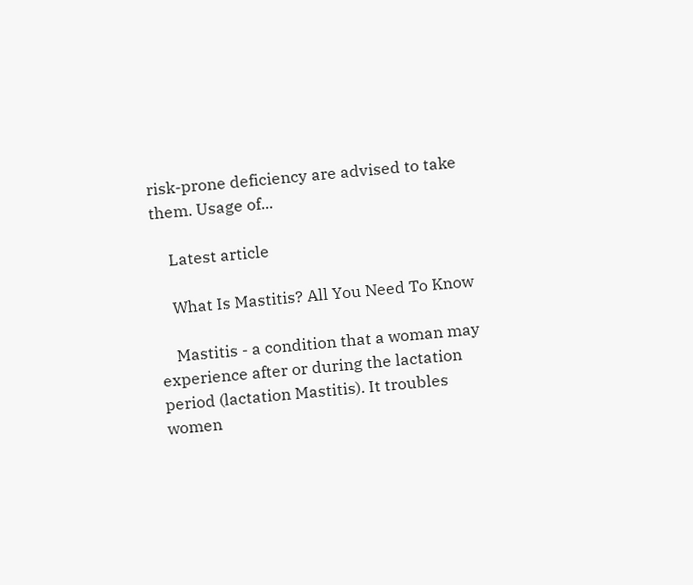risk-prone deficiency are advised to take them. Usage of...

    Latest article

    What Is Mastitis? All You Need To Know

    Mastitis - a condition that a woman may experience after or during the lactation period (lactation Mastitis). It troubles women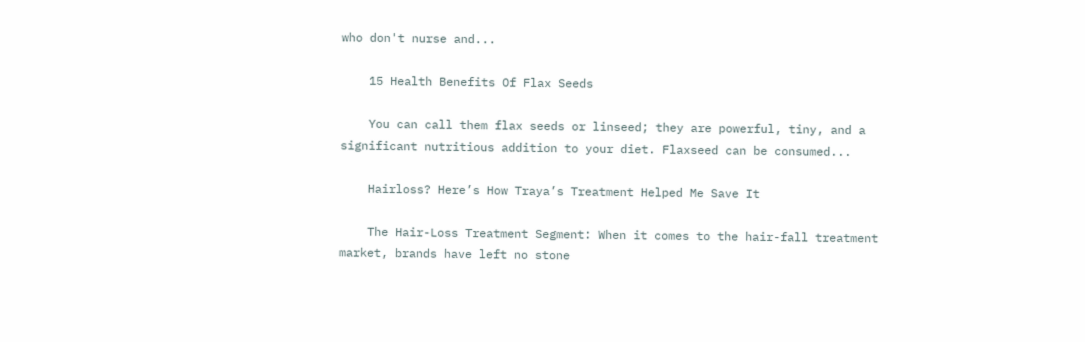who don't nurse and...

    15 Health Benefits Of Flax Seeds

    You can call them flax seeds or linseed; they are powerful, tiny, and a significant nutritious addition to your diet. Flaxseed can be consumed...

    Hairloss? Here’s How Traya’s Treatment Helped Me Save It

    The Hair-Loss Treatment Segment: When it comes to the hair-fall treatment market, brands have left no stone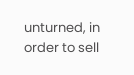unturned, in order to sell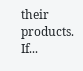their products. If...